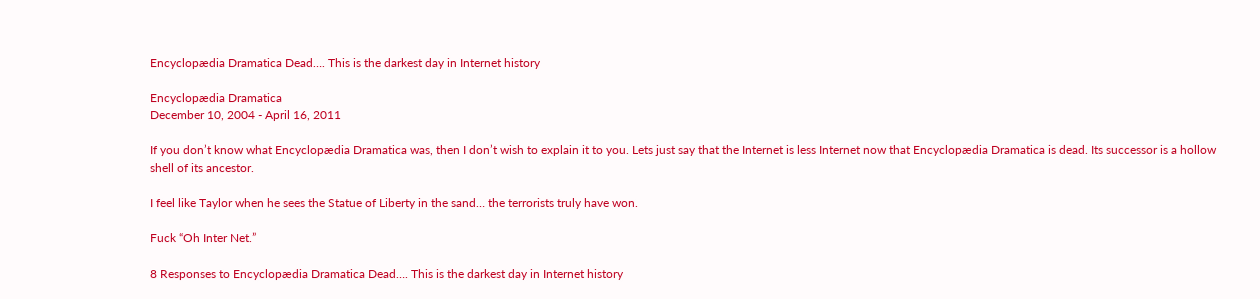Encyclopædia Dramatica Dead…. This is the darkest day in Internet history

Encyclopædia Dramatica
December 10, 2004 - April 16, 2011

If you don’t know what Encyclopædia Dramatica was, then I don’t wish to explain it to you. Lets just say that the Internet is less Internet now that Encyclopædia Dramatica is dead. Its successor is a hollow shell of its ancestor.

I feel like Taylor when he sees the Statue of Liberty in the sand… the terrorists truly have won.

Fuck “Oh Inter Net.”

8 Responses to Encyclopædia Dramatica Dead…. This is the darkest day in Internet history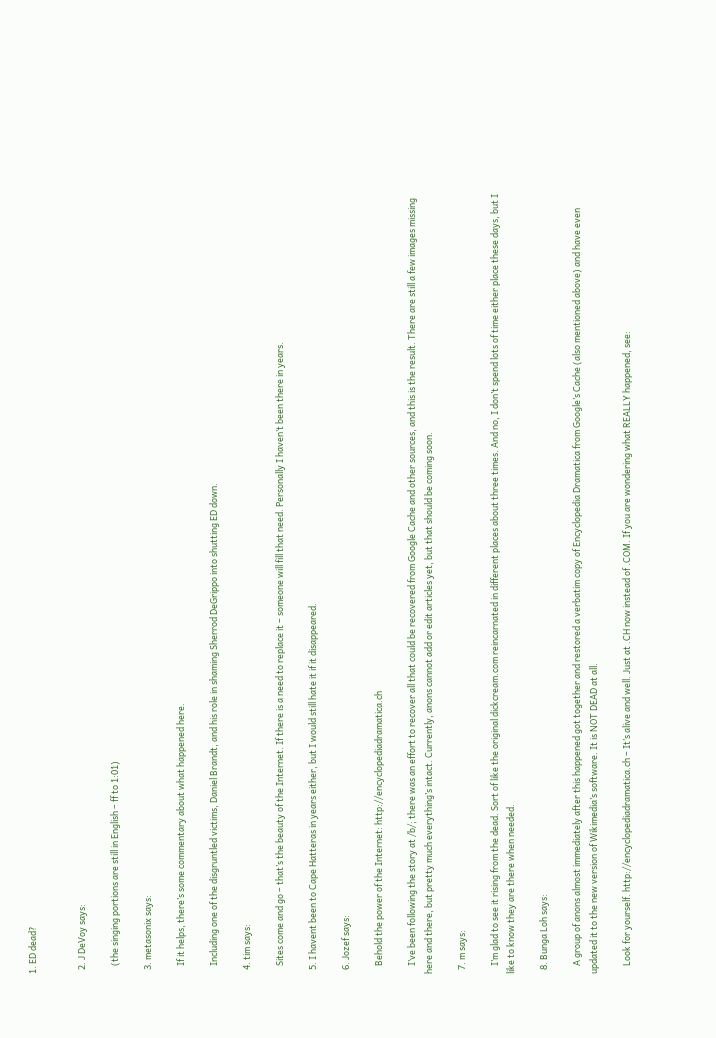1. ED dead?


  2. J DeVoy says:

    (the singing portions are still in English – ff to 1:01)

  3. metasonix says:

    If it helps, there’s some commentary about what happened here.

    Including one of the disgruntled victims, Daniel Brandt, and his role in shaming Sherrod DeGrippo into shutting ED down.

  4. tim says:

    Sites come and go – that’s the beauty of the Internet. If there is a need to replace it – someone will fill that need. Personally I haven’t been there in years.

  5. I havent been to Cape Hatteras in years either, but I would still hate it if it disappeared.

  6. Jozef says:

    Behold the power of the Internet: http://encyclopediadramatica.ch

    I’ve been following the story at /b/; there was an effort to recover all that could be recovered from Google Cache and other sources, and this is the result. There are still a few images missing here and there, but pretty much everything’s intact. Currently, anons cannot add or edit articles yet, but that should be coming soon.

  7. m says:

    I’m glad to see it rising from the dead. Sort of like the original dickcream.com reincarnated in different places about three times. And no, I don’t spend lots of time either place these days, but I like to know they are there when needed.

  8. Bunga Loh says:

    A group of anons almost immediately after this happened got together and restored a verbatim copy of Encyclopedia Dramatica from Google’s Cache (also mentioned above) and have even updated it to the new version of Wikimedia’s software. It is NOT DEAD at all.

    Look for yourself. http://encyclopediadramatica.ch – It’s alive and well. Just at .CH now instead of .COM. If you are wondering what REALLY happened, see: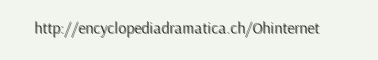http://encyclopediadramatica.ch/Ohinternet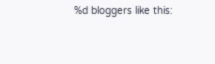%d bloggers like this: